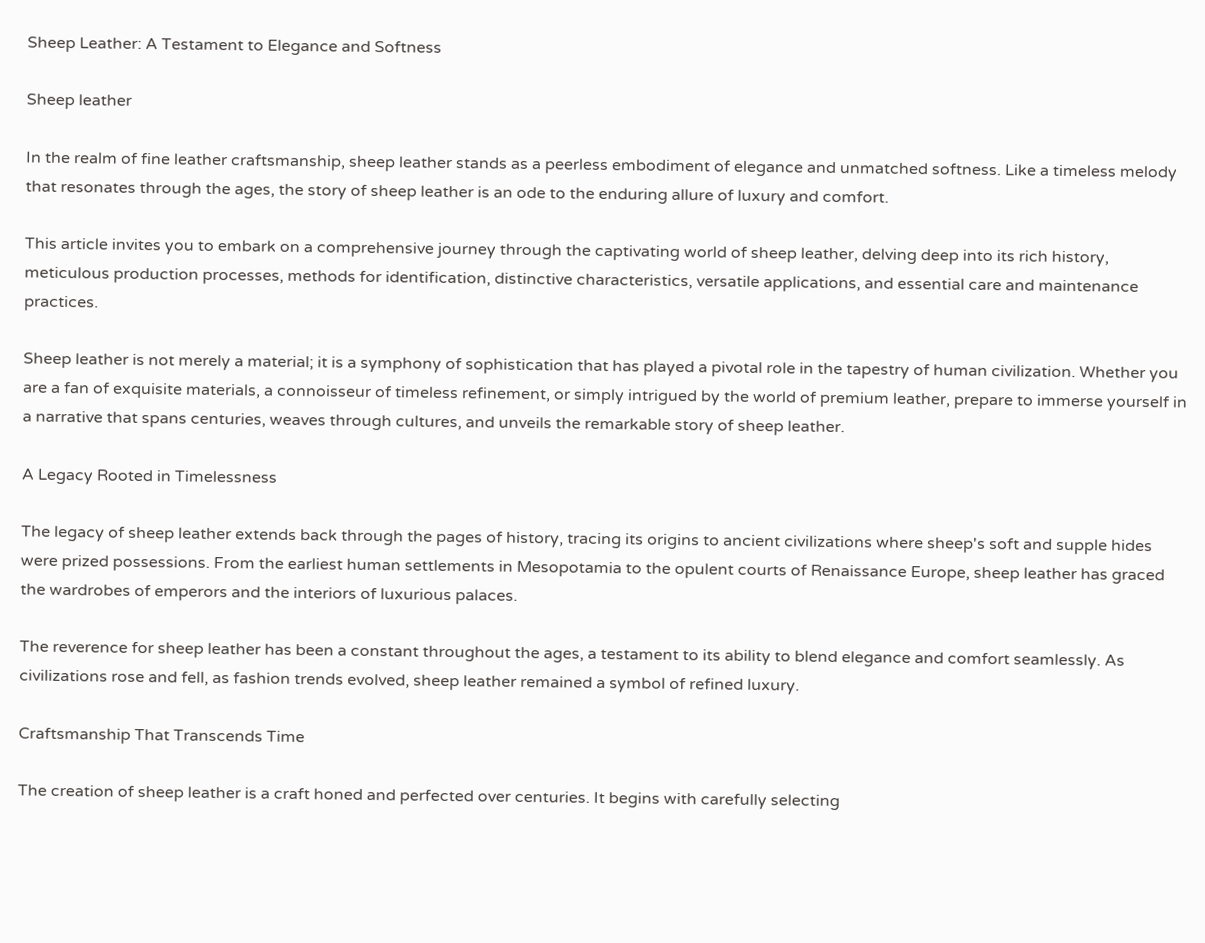Sheep Leather: A Testament to Elegance and Softness

Sheep leather

In the realm of fine leather craftsmanship, sheep leather stands as a peerless embodiment of elegance and unmatched softness. Like a timeless melody that resonates through the ages, the story of sheep leather is an ode to the enduring allure of luxury and comfort.

This article invites you to embark on a comprehensive journey through the captivating world of sheep leather, delving deep into its rich history, meticulous production processes, methods for identification, distinctive characteristics, versatile applications, and essential care and maintenance practices.

Sheep leather is not merely a material; it is a symphony of sophistication that has played a pivotal role in the tapestry of human civilization. Whether you are a fan of exquisite materials, a connoisseur of timeless refinement, or simply intrigued by the world of premium leather, prepare to immerse yourself in a narrative that spans centuries, weaves through cultures, and unveils the remarkable story of sheep leather.

A Legacy Rooted in Timelessness

The legacy of sheep leather extends back through the pages of history, tracing its origins to ancient civilizations where sheep's soft and supple hides were prized possessions. From the earliest human settlements in Mesopotamia to the opulent courts of Renaissance Europe, sheep leather has graced the wardrobes of emperors and the interiors of luxurious palaces.

The reverence for sheep leather has been a constant throughout the ages, a testament to its ability to blend elegance and comfort seamlessly. As civilizations rose and fell, as fashion trends evolved, sheep leather remained a symbol of refined luxury.

Craftsmanship That Transcends Time

The creation of sheep leather is a craft honed and perfected over centuries. It begins with carefully selecting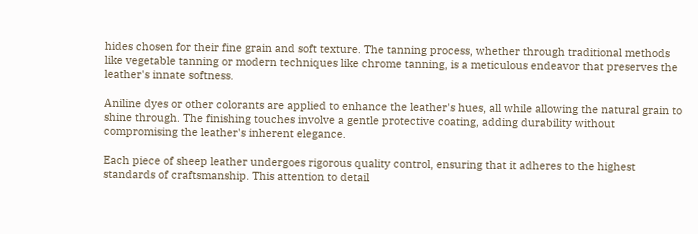hides chosen for their fine grain and soft texture. The tanning process, whether through traditional methods like vegetable tanning or modern techniques like chrome tanning, is a meticulous endeavor that preserves the leather's innate softness.

Aniline dyes or other colorants are applied to enhance the leather's hues, all while allowing the natural grain to shine through. The finishing touches involve a gentle protective coating, adding durability without compromising the leather's inherent elegance.

Each piece of sheep leather undergoes rigorous quality control, ensuring that it adheres to the highest standards of craftsmanship. This attention to detail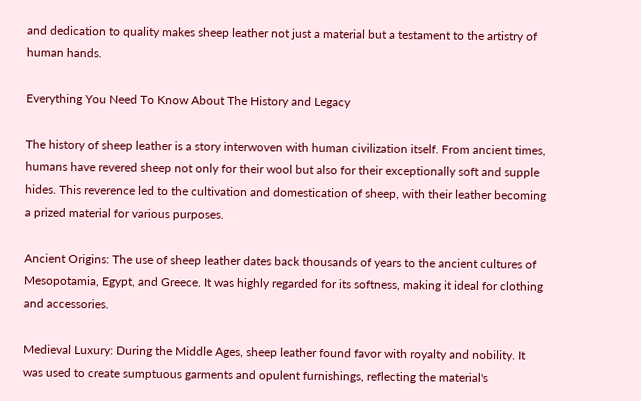and dedication to quality makes sheep leather not just a material but a testament to the artistry of human hands.

Everything You Need To Know About The History and Legacy

The history of sheep leather is a story interwoven with human civilization itself. From ancient times, humans have revered sheep not only for their wool but also for their exceptionally soft and supple hides. This reverence led to the cultivation and domestication of sheep, with their leather becoming a prized material for various purposes.

Ancient Origins: The use of sheep leather dates back thousands of years to the ancient cultures of Mesopotamia, Egypt, and Greece. It was highly regarded for its softness, making it ideal for clothing and accessories.

Medieval Luxury: During the Middle Ages, sheep leather found favor with royalty and nobility. It was used to create sumptuous garments and opulent furnishings, reflecting the material's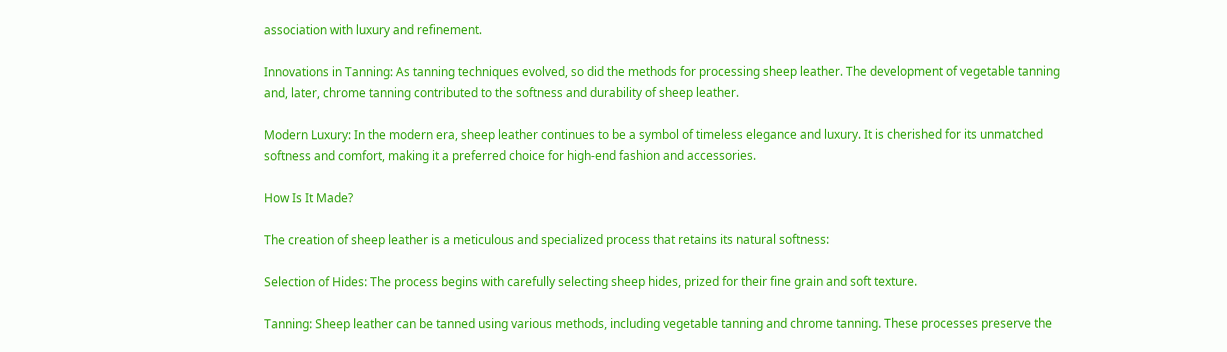association with luxury and refinement.

Innovations in Tanning: As tanning techniques evolved, so did the methods for processing sheep leather. The development of vegetable tanning and, later, chrome tanning contributed to the softness and durability of sheep leather.

Modern Luxury: In the modern era, sheep leather continues to be a symbol of timeless elegance and luxury. It is cherished for its unmatched softness and comfort, making it a preferred choice for high-end fashion and accessories.

How Is It Made?

The creation of sheep leather is a meticulous and specialized process that retains its natural softness:

Selection of Hides: The process begins with carefully selecting sheep hides, prized for their fine grain and soft texture.

Tanning: Sheep leather can be tanned using various methods, including vegetable tanning and chrome tanning. These processes preserve the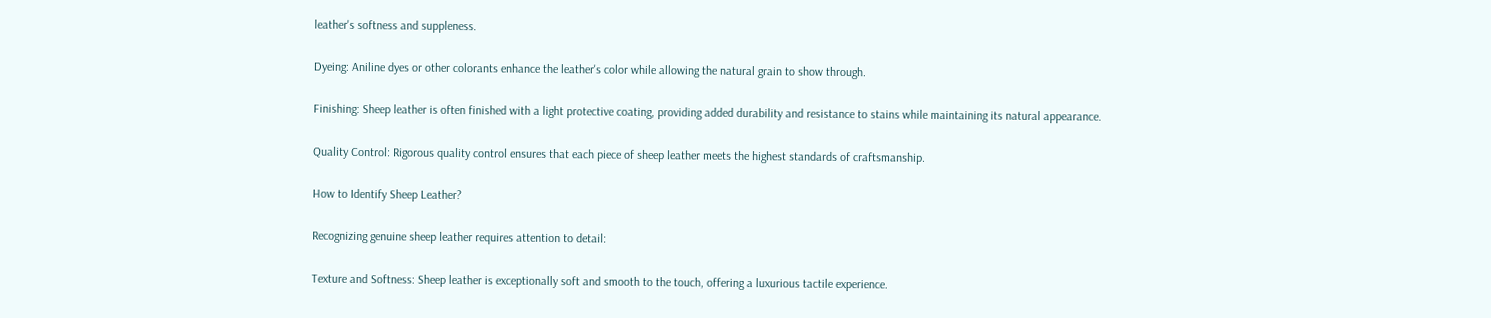leather's softness and suppleness.

Dyeing: Aniline dyes or other colorants enhance the leather's color while allowing the natural grain to show through.

Finishing: Sheep leather is often finished with a light protective coating, providing added durability and resistance to stains while maintaining its natural appearance.

Quality Control: Rigorous quality control ensures that each piece of sheep leather meets the highest standards of craftsmanship.

How to Identify Sheep Leather?

Recognizing genuine sheep leather requires attention to detail:

Texture and Softness: Sheep leather is exceptionally soft and smooth to the touch, offering a luxurious tactile experience.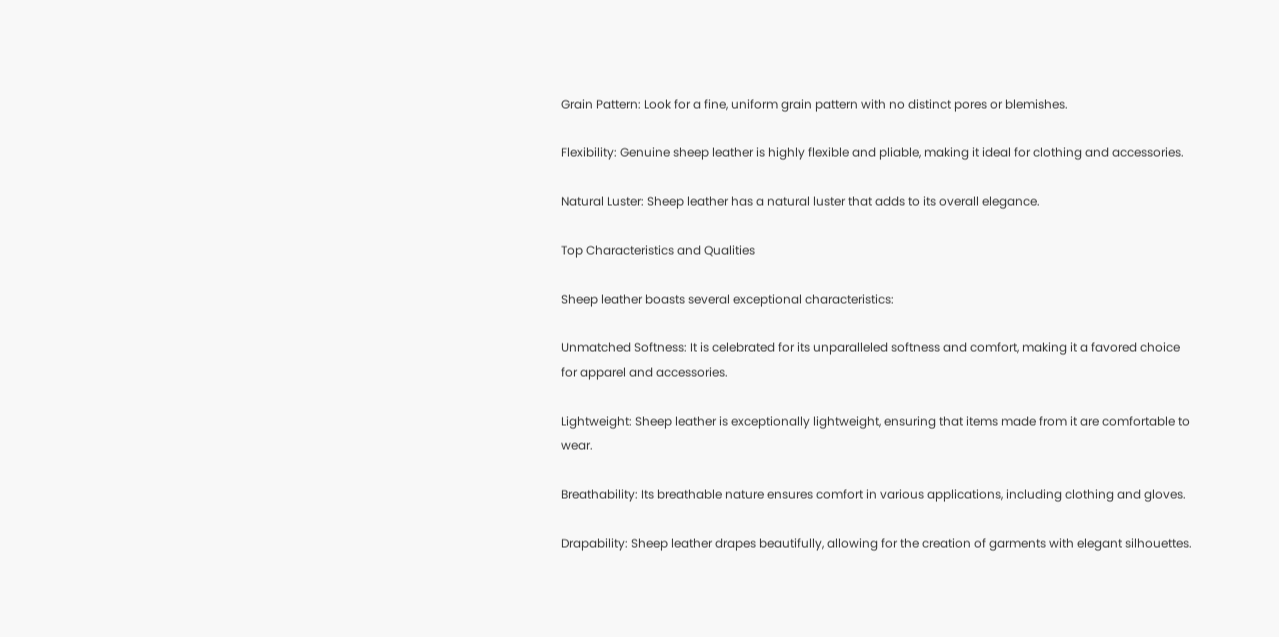Grain Pattern: Look for a fine, uniform grain pattern with no distinct pores or blemishes.

Flexibility: Genuine sheep leather is highly flexible and pliable, making it ideal for clothing and accessories.

Natural Luster: Sheep leather has a natural luster that adds to its overall elegance.

Top Characteristics and Qualities

Sheep leather boasts several exceptional characteristics:

Unmatched Softness: It is celebrated for its unparalleled softness and comfort, making it a favored choice for apparel and accessories.

Lightweight: Sheep leather is exceptionally lightweight, ensuring that items made from it are comfortable to wear.

Breathability: Its breathable nature ensures comfort in various applications, including clothing and gloves.

Drapability: Sheep leather drapes beautifully, allowing for the creation of garments with elegant silhouettes.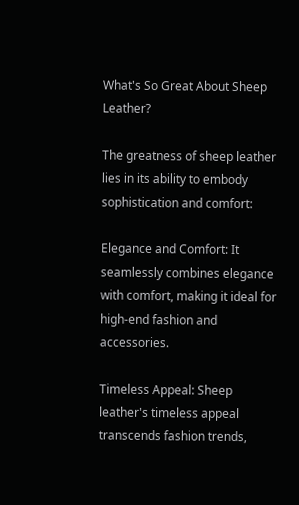What's So Great About Sheep Leather?

The greatness of sheep leather lies in its ability to embody sophistication and comfort:

Elegance and Comfort: It seamlessly combines elegance with comfort, making it ideal for high-end fashion and accessories.

Timeless Appeal: Sheep leather's timeless appeal transcends fashion trends,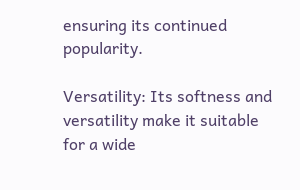ensuring its continued popularity.

Versatility: Its softness and versatility make it suitable for a wide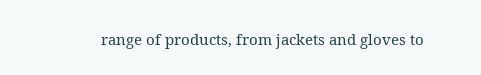range of products, from jackets and gloves to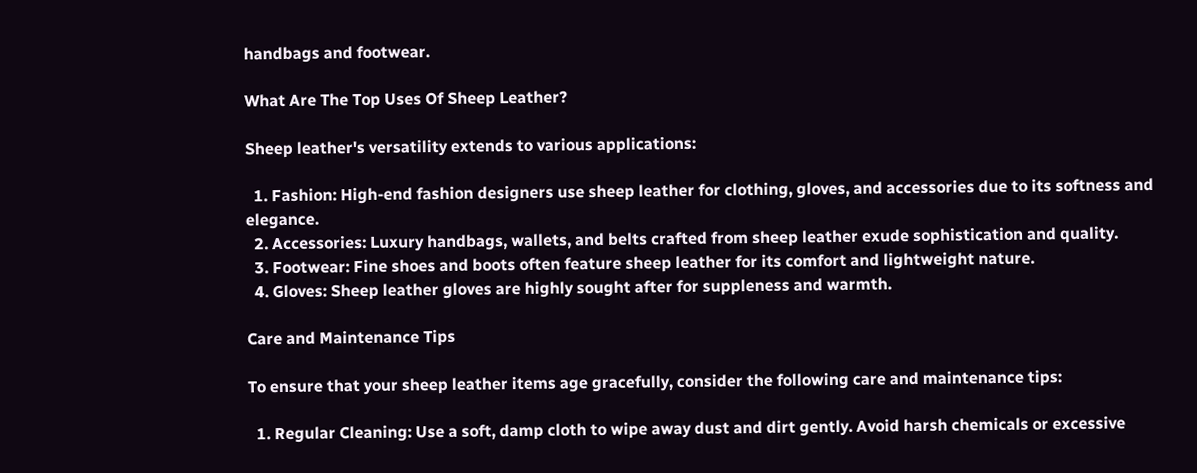handbags and footwear.

What Are The Top Uses Of Sheep Leather?

Sheep leather's versatility extends to various applications:

  1. Fashion: High-end fashion designers use sheep leather for clothing, gloves, and accessories due to its softness and elegance.
  2. Accessories: Luxury handbags, wallets, and belts crafted from sheep leather exude sophistication and quality.
  3. Footwear: Fine shoes and boots often feature sheep leather for its comfort and lightweight nature.
  4. Gloves: Sheep leather gloves are highly sought after for suppleness and warmth.

Care and Maintenance Tips

To ensure that your sheep leather items age gracefully, consider the following care and maintenance tips:

  1. Regular Cleaning: Use a soft, damp cloth to wipe away dust and dirt gently. Avoid harsh chemicals or excessive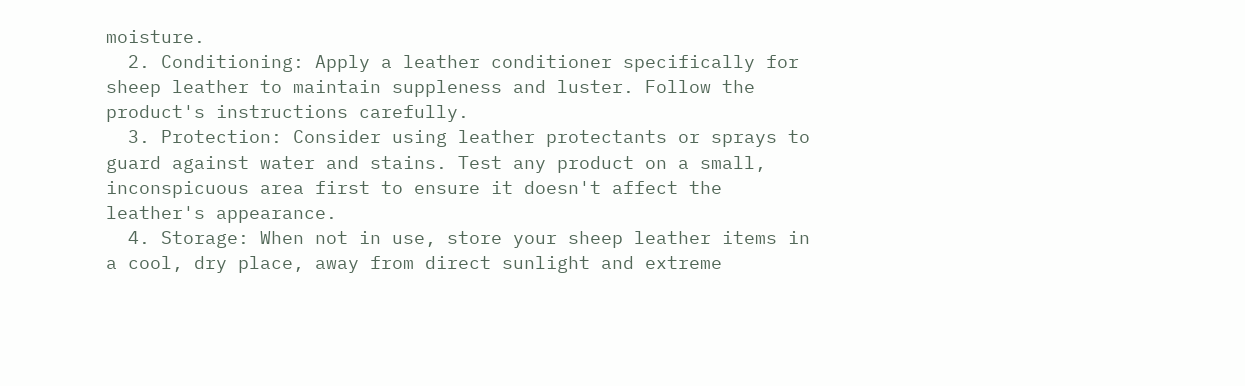moisture.
  2. Conditioning: Apply a leather conditioner specifically for sheep leather to maintain suppleness and luster. Follow the product's instructions carefully.
  3. Protection: Consider using leather protectants or sprays to guard against water and stains. Test any product on a small, inconspicuous area first to ensure it doesn't affect the leather's appearance.
  4. Storage: When not in use, store your sheep leather items in a cool, dry place, away from direct sunlight and extreme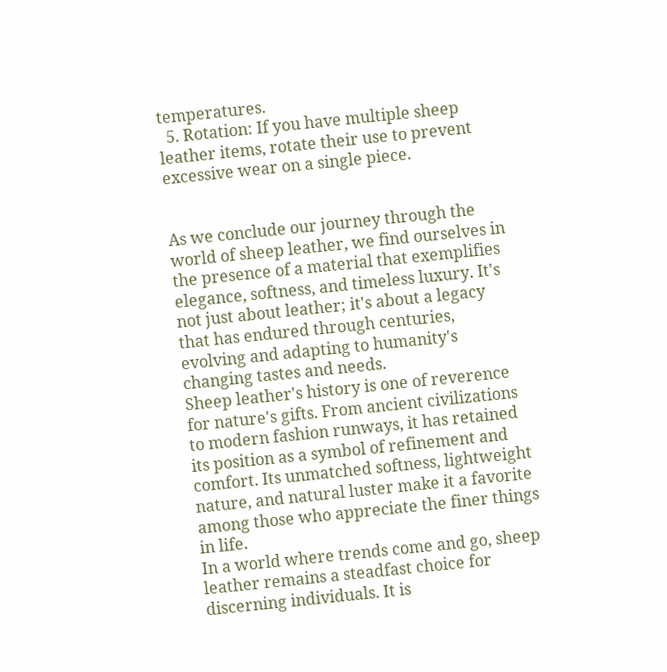temperatures.
  5. Rotation: If you have multiple sheep leather items, rotate their use to prevent excessive wear on a single piece.


As we conclude our journey through the world of sheep leather, we find ourselves in the presence of a material that exemplifies elegance, softness, and timeless luxury. It's not just about leather; it's about a legacy that has endured through centuries, evolving and adapting to humanity's changing tastes and needs.
Sheep leather's history is one of reverence for nature's gifts. From ancient civilizations to modern fashion runways, it has retained its position as a symbol of refinement and comfort. Its unmatched softness, lightweight nature, and natural luster make it a favorite among those who appreciate the finer things in life.
In a world where trends come and go, sheep leather remains a steadfast choice for discerning individuals. It is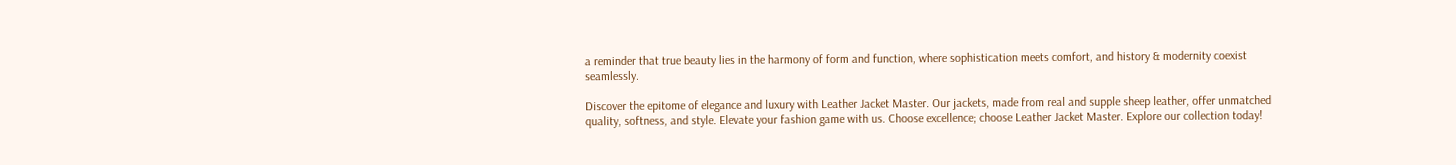a reminder that true beauty lies in the harmony of form and function, where sophistication meets comfort, and history & modernity coexist seamlessly.

Discover the epitome of elegance and luxury with Leather Jacket Master. Our jackets, made from real and supple sheep leather, offer unmatched quality, softness, and style. Elevate your fashion game with us. Choose excellence; choose Leather Jacket Master. Explore our collection today!